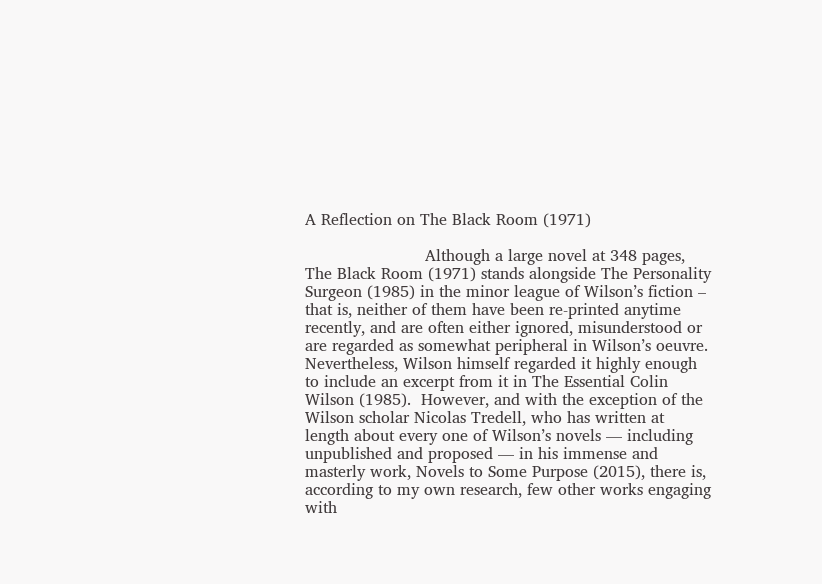A Reflection on The Black Room (1971)

                        Although a large novel at 348 pages, The Black Room (1971) stands alongside The Personality Surgeon (1985) in the minor league of Wilson’s fiction – that is, neither of them have been re-printed anytime recently, and are often either ignored, misunderstood or are regarded as somewhat peripheral in Wilson’s oeuvre.  Nevertheless, Wilson himself regarded it highly enough to include an excerpt from it in The Essential Colin Wilson (1985).  However, and with the exception of the Wilson scholar Nicolas Tredell, who has written at length about every one of Wilson’s novels — including unpublished and proposed — in his immense and masterly work, Novels to Some Purpose (2015), there is, according to my own research, few other works engaging with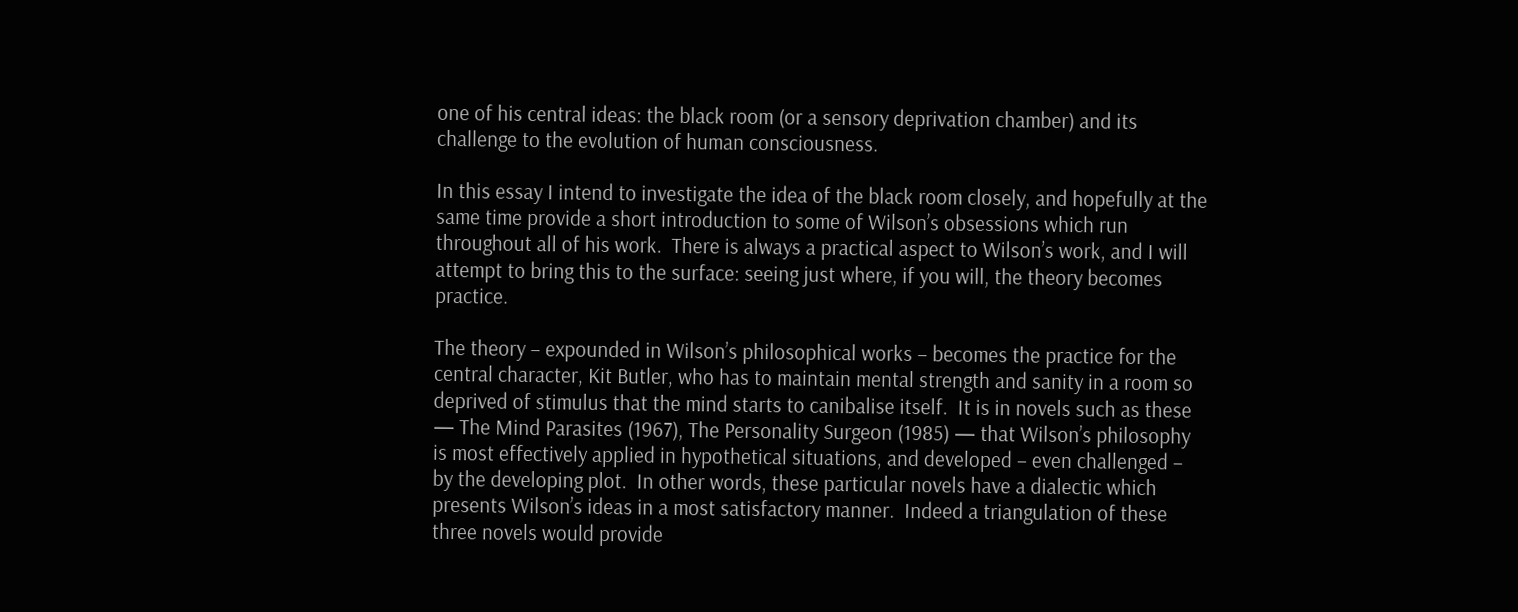one of his central ideas: the black room (or a sensory deprivation chamber) and its challenge to the evolution of human consciousness.

In this essay I intend to investigate the idea of the black room closely, and hopefully at the same time provide a short introduction to some of Wilson’s obsessions which run throughout all of his work.  There is always a practical aspect to Wilson’s work, and I will attempt to bring this to the surface: seeing just where, if you will, the theory becomes practice.

The theory – expounded in Wilson’s philosophical works – becomes the practice for the central character, Kit Butler, who has to maintain mental strength and sanity in a room so deprived of stimulus that the mind starts to canibalise itself.  It is in novels such as these — The Mind Parasites (1967), The Personality Surgeon (1985) — that Wilson’s philosophy is most effectively applied in hypothetical situations, and developed – even challenged – by the developing plot.  In other words, these particular novels have a dialectic which presents Wilson’s ideas in a most satisfactory manner.  Indeed a triangulation of these three novels would provide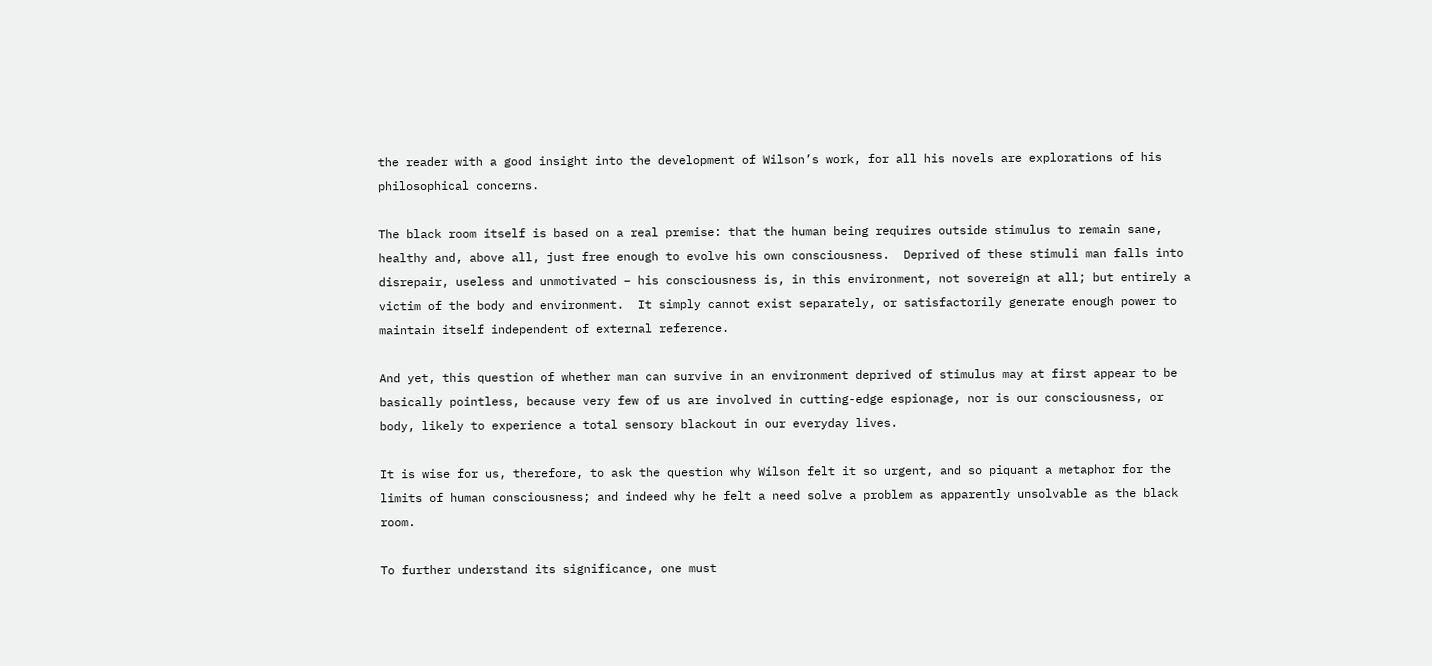the reader with a good insight into the development of Wilson’s work, for all his novels are explorations of his philosophical concerns.

The black room itself is based on a real premise: that the human being requires outside stimulus to remain sane, healthy and, above all, just free enough to evolve his own consciousness.  Deprived of these stimuli man falls into disrepair, useless and unmotivated – his consciousness is, in this environment, not sovereign at all; but entirely a victim of the body and environment.  It simply cannot exist separately, or satisfactorily generate enough power to maintain itself independent of external reference.

And yet, this question of whether man can survive in an environment deprived of stimulus may at first appear to be basically pointless, because very few of us are involved in cutting-edge espionage, nor is our consciousness, or body, likely to experience a total sensory blackout in our everyday lives.

It is wise for us, therefore, to ask the question why Wilson felt it so urgent, and so piquant a metaphor for the limits of human consciousness; and indeed why he felt a need solve a problem as apparently unsolvable as the black room.

To further understand its significance, one must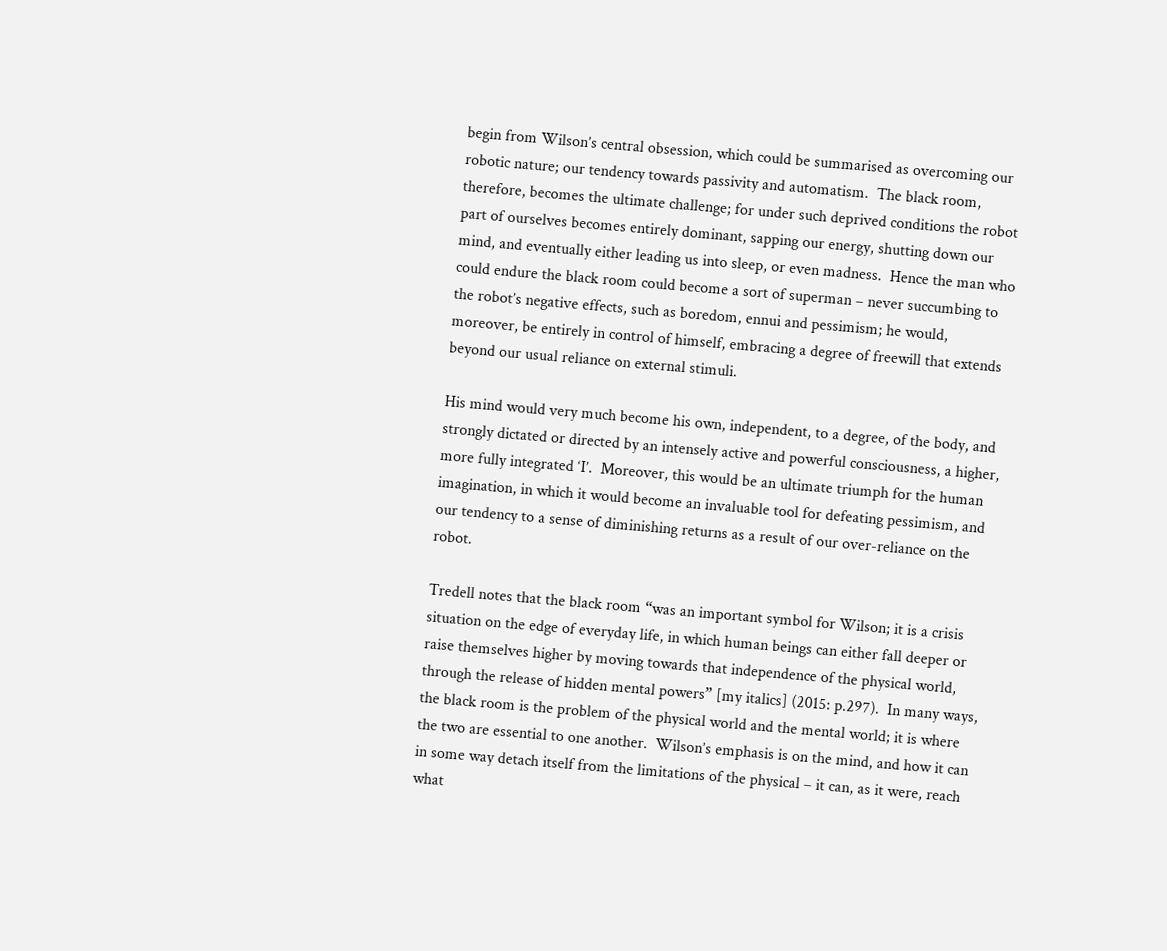begin from Wilson’s central obsession, which could be summarised as overcoming our robotic nature; our tendency towards passivity and automatism.  The black room, therefore, becomes the ultimate challenge; for under such deprived conditions the robot part of ourselves becomes entirely dominant, sapping our energy, shutting down our mind, and eventually either leading us into sleep, or even madness.  Hence the man who could endure the black room could become a sort of superman – never succumbing to the robot’s negative effects, such as boredom, ennui and pessimism; he would, moreover, be entirely in control of himself, embracing a degree of freewill that extends beyond our usual reliance on external stimuli.

His mind would very much become his own, independent, to a degree, of the body, and strongly dictated or directed by an intensely active and powerful consciousness, a higher, more fully integrated ‘I’.  Moreover, this would be an ultimate triumph for the human imagination, in which it would become an invaluable tool for defeating pessimism, and our tendency to a sense of diminishing returns as a result of our over-reliance on the robot.

Tredell notes that the black room “was an important symbol for Wilson; it is a crisis situation on the edge of everyday life, in which human beings can either fall deeper or raise themselves higher by moving towards that independence of the physical world, through the release of hidden mental powers” [my italics] (2015: p.297).  In many ways, the black room is the problem of the physical world and the mental world; it is where the two are essential to one another.  Wilson’s emphasis is on the mind, and how it can in some way detach itself from the limitations of the physical – it can, as it were, reach what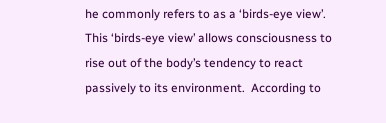he commonly refers to as a ‘birds-eye view’.  This ‘birds-eye view’ allows consciousness to rise out of the body’s tendency to react passively to its environment.  According to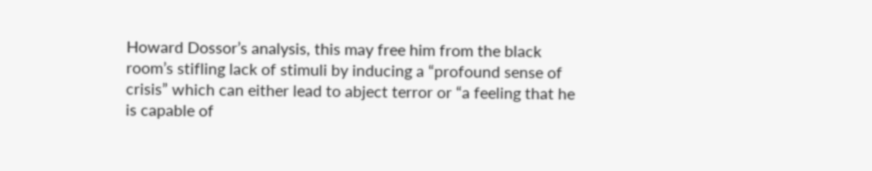Howard Dossor’s analysis, this may free him from the black room’s stifling lack of stimuli by inducing a “profound sense of crisis” which can either lead to abject terror or “a feeling that he is capable of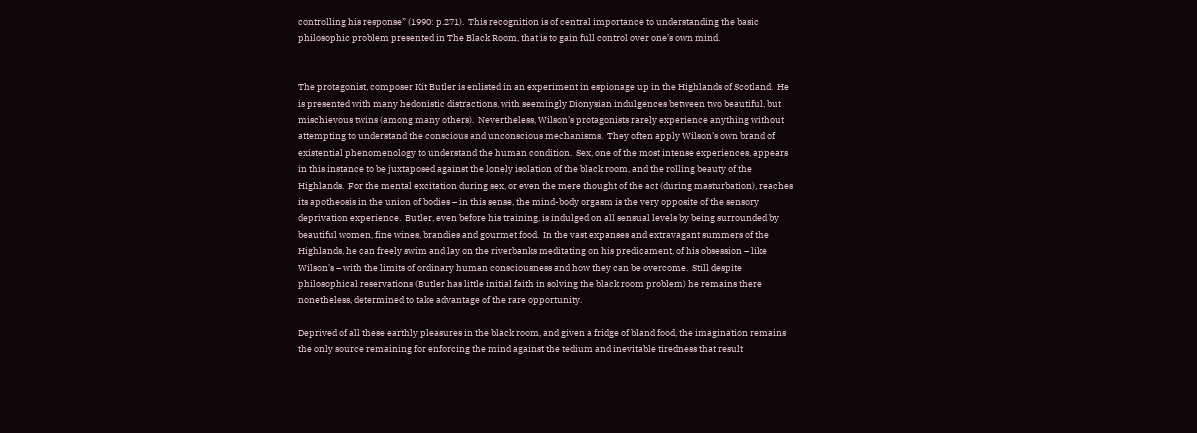controlling his response” (1990: p.271).  This recognition is of central importance to understanding the basic philosophic problem presented in The Black Room, that is to gain full control over one’s own mind.


The protagonist, composer Kit Butler is enlisted in an experiment in espionage up in the Highlands of Scotland.  He is presented with many hedonistic distractions, with seemingly Dionysian indulgences between two beautiful, but mischievous twins (among many others).  Nevertheless, Wilson’s protagonists rarely experience anything without attempting to understand the conscious and unconscious mechanisms.  They often apply Wilson’s own brand of existential phenomenology to understand the human condition.  Sex, one of the most intense experiences, appears in this instance to be juxtaposed against the lonely isolation of the black room, and the rolling beauty of the Highlands.  For the mental excitation during sex, or even the mere thought of the act (during masturbation), reaches its apotheosis in the union of bodies – in this sense, the mind-body orgasm is the very opposite of the sensory deprivation experience.  Butler, even before his training, is indulged on all sensual levels by being surrounded by beautiful women, fine wines, brandies and gourmet food.  In the vast expanses and extravagant summers of the Highlands, he can freely swim and lay on the riverbanks meditating on his predicament, of his obsession – like Wilson’s – with the limits of ordinary human consciousness and how they can be overcome.  Still despite philosophical reservations (Butler has little initial faith in solving the black room problem) he remains there nonetheless, determined to take advantage of the rare opportunity.

Deprived of all these earthly pleasures in the black room, and given a fridge of bland food, the imagination remains the only source remaining for enforcing the mind against the tedium and inevitable tiredness that result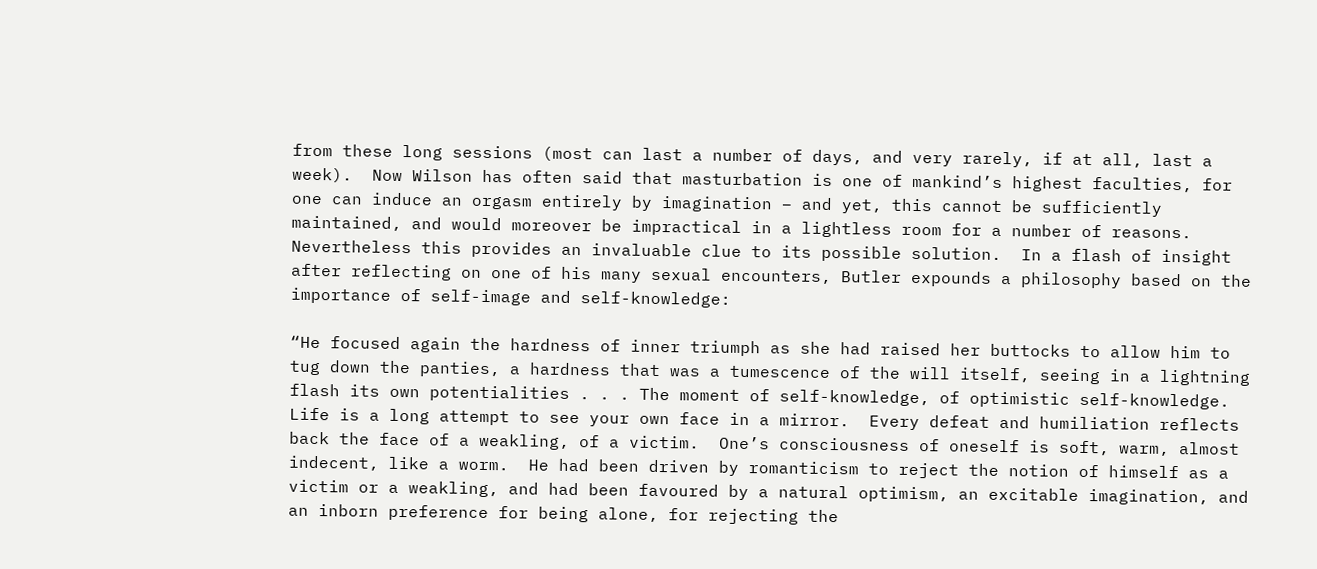from these long sessions (most can last a number of days, and very rarely, if at all, last a week).  Now Wilson has often said that masturbation is one of mankind’s highest faculties, for one can induce an orgasm entirely by imagination – and yet, this cannot be sufficiently maintained, and would moreover be impractical in a lightless room for a number of reasons.  Nevertheless this provides an invaluable clue to its possible solution.  In a flash of insight after reflecting on one of his many sexual encounters, Butler expounds a philosophy based on the importance of self-image and self-knowledge:

“He focused again the hardness of inner triumph as she had raised her buttocks to allow him to tug down the panties, a hardness that was a tumescence of the will itself, seeing in a lightning flash its own potentialities . . . The moment of self-knowledge, of optimistic self-knowledge.  Life is a long attempt to see your own face in a mirror.  Every defeat and humiliation reflects back the face of a weakling, of a victim.  One’s consciousness of oneself is soft, warm, almost indecent, like a worm.  He had been driven by romanticism to reject the notion of himself as a victim or a weakling, and had been favoured by a natural optimism, an excitable imagination, and an inborn preference for being alone, for rejecting the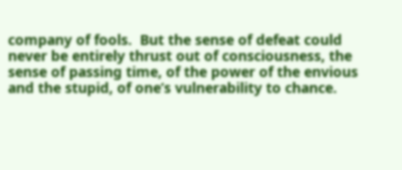company of fools.  But the sense of defeat could never be entirely thrust out of consciousness, the sense of passing time, of the power of the envious and the stupid, of one’s vulnerability to chance.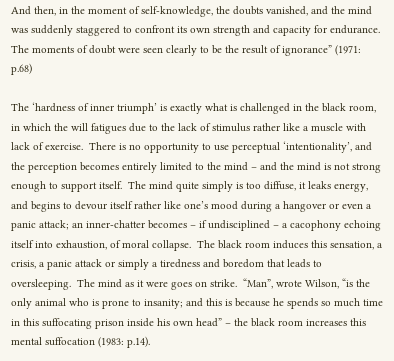And then, in the moment of self-knowledge, the doubts vanished, and the mind was suddenly staggered to confront its own strength and capacity for endurance.  The moments of doubt were seen clearly to be the result of ignorance” (1971: p.68)

The ‘hardness of inner triumph’ is exactly what is challenged in the black room, in which the will fatigues due to the lack of stimulus rather like a muscle with lack of exercise.  There is no opportunity to use perceptual ‘intentionality’, and the perception becomes entirely limited to the mind – and the mind is not strong enough to support itself.  The mind quite simply is too diffuse, it leaks energy, and begins to devour itself rather like one’s mood during a hangover or even a panic attack; an inner-chatter becomes – if undisciplined – a cacophony echoing itself into exhaustion, of moral collapse.  The black room induces this sensation, a crisis, a panic attack or simply a tiredness and boredom that leads to oversleeping.  The mind as it were goes on strike.  “Man”, wrote Wilson, “is the only animal who is prone to insanity; and this is because he spends so much time in this suffocating prison inside his own head” – the black room increases this mental suffocation (1983: p.14).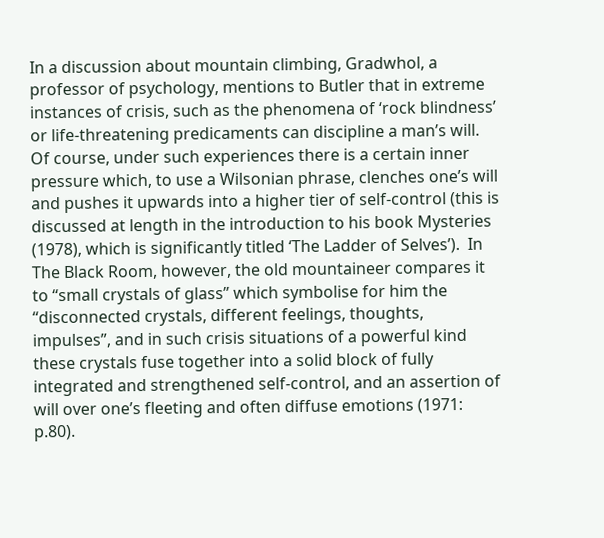In a discussion about mountain climbing, Gradwhol, a professor of psychology, mentions to Butler that in extreme instances of crisis, such as the phenomena of ‘rock blindness’ or life-threatening predicaments can discipline a man’s will.  Of course, under such experiences there is a certain inner pressure which, to use a Wilsonian phrase, clenches one’s will and pushes it upwards into a higher tier of self-control (this is discussed at length in the introduction to his book Mysteries (1978), which is significantly titled ‘The Ladder of Selves’).  In The Black Room, however, the old mountaineer compares it to “small crystals of glass” which symbolise for him the “disconnected crystals, different feelings, thoughts, impulses”, and in such crisis situations of a powerful kind these crystals fuse together into a solid block of fully integrated and strengthened self-control, and an assertion of will over one’s fleeting and often diffuse emotions (1971: p.80).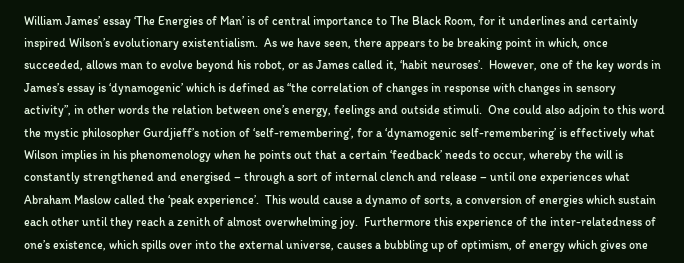William James’ essay ‘The Energies of Man’ is of central importance to The Black Room, for it underlines and certainly inspired Wilson’s evolutionary existentialism.  As we have seen, there appears to be breaking point in which, once succeeded, allows man to evolve beyond his robot, or as James called it, ‘habit neuroses’.  However, one of the key words in James’s essay is ‘dynamogenic’ which is defined as “the correlation of changes in response with changes in sensory activity”, in other words the relation between one’s energy, feelings and outside stimuli.  One could also adjoin to this word the mystic philosopher Gurdjieff’s notion of ‘self-remembering’, for a ‘dynamogenic self-remembering’ is effectively what Wilson implies in his phenomenology when he points out that a certain ‘feedback’ needs to occur, whereby the will is constantly strengthened and energised – through a sort of internal clench and release – until one experiences what Abraham Maslow called the ‘peak experience’.  This would cause a dynamo of sorts, a conversion of energies which sustain each other until they reach a zenith of almost overwhelming joy.  Furthermore this experience of the inter-relatedness of one’s existence, which spills over into the external universe, causes a bubbling up of optimism, of energy which gives one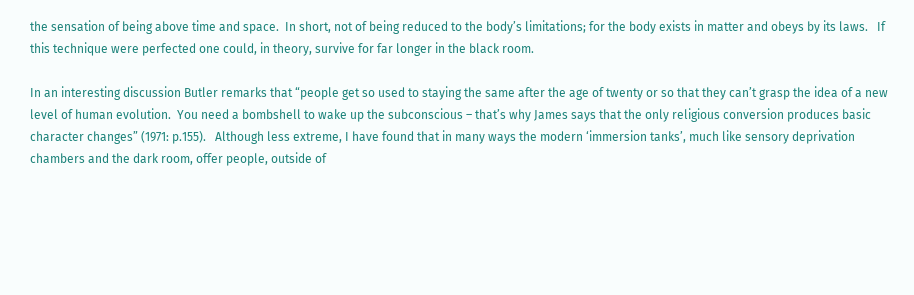the sensation of being above time and space.  In short, not of being reduced to the body’s limitations; for the body exists in matter and obeys by its laws.   If this technique were perfected one could, in theory, survive for far longer in the black room.

In an interesting discussion Butler remarks that “people get so used to staying the same after the age of twenty or so that they can’t grasp the idea of a new level of human evolution.  You need a bombshell to wake up the subconscious – that’s why James says that the only religious conversion produces basic character changes” (1971: p.155).   Although less extreme, I have found that in many ways the modern ‘immersion tanks’, much like sensory deprivation chambers and the dark room, offer people, outside of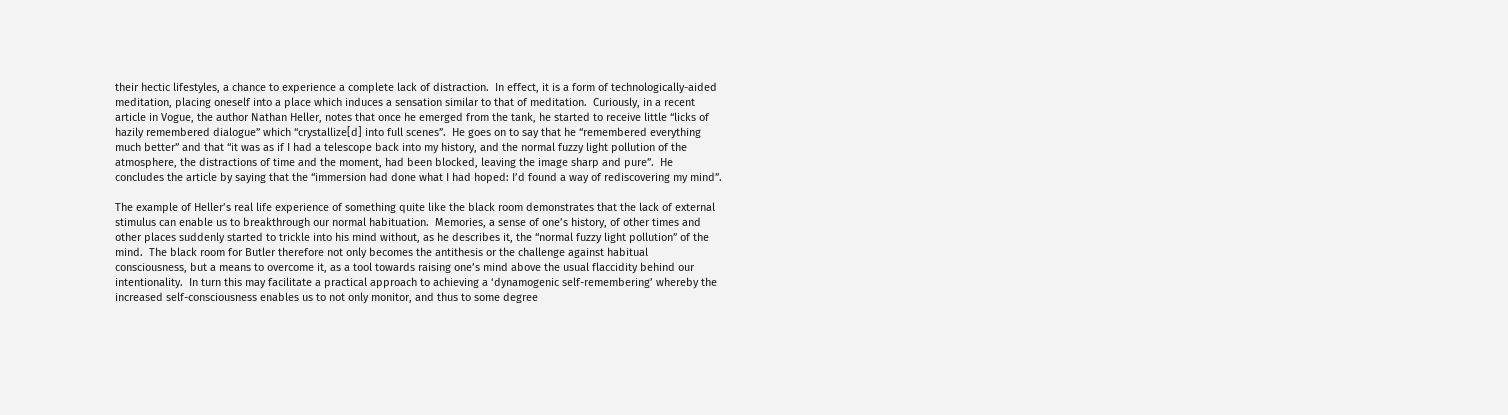their hectic lifestyles, a chance to experience a complete lack of distraction.  In effect, it is a form of technologically-aided meditation, placing oneself into a place which induces a sensation similar to that of meditation.  Curiously, in a recent article in Vogue, the author Nathan Heller, notes that once he emerged from the tank, he started to receive little “licks of hazily remembered dialogue” which “crystallize[d] into full scenes”.  He goes on to say that he “remembered everything much better” and that “it was as if I had a telescope back into my history, and the normal fuzzy light pollution of the atmosphere, the distractions of time and the moment, had been blocked, leaving the image sharp and pure”.  He concludes the article by saying that the “immersion had done what I had hoped: I’d found a way of rediscovering my mind”.

The example of Heller’s real life experience of something quite like the black room demonstrates that the lack of external stimulus can enable us to breakthrough our normal habituation.  Memories, a sense of one’s history, of other times and other places suddenly started to trickle into his mind without, as he describes it, the “normal fuzzy light pollution” of the mind.  The black room for Butler therefore not only becomes the antithesis or the challenge against habitual consciousness, but a means to overcome it, as a tool towards raising one’s mind above the usual flaccidity behind our intentionality.  In turn this may facilitate a practical approach to achieving a ‘dynamogenic self-remembering’ whereby the increased self-consciousness enables us to not only monitor, and thus to some degree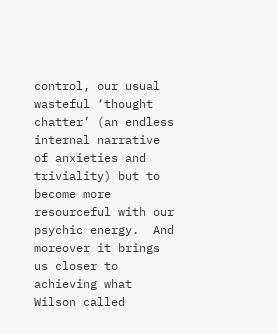control, our usual wasteful ‘thought chatter’ (an endless internal narrative of anxieties and triviality) but to become more resourceful with our psychic energy.  And moreover it brings us closer to achieving what Wilson called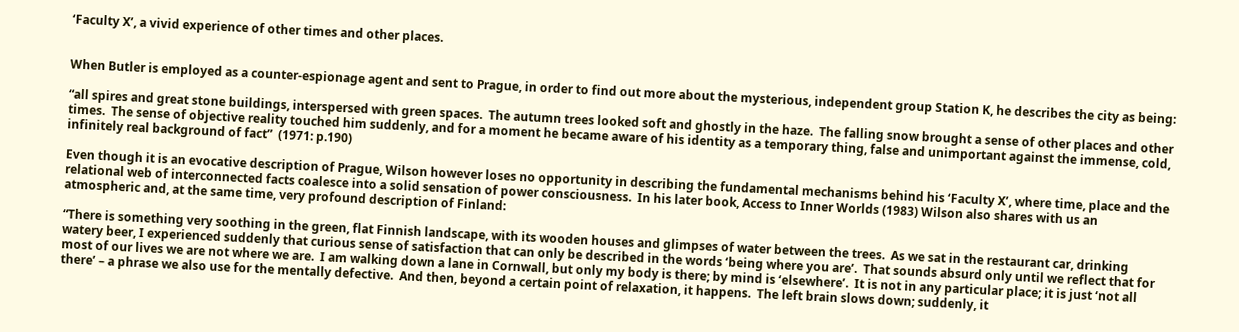‘Faculty X’, a vivid experience of other times and other places.


When Butler is employed as a counter-espionage agent and sent to Prague, in order to find out more about the mysterious, independent group Station K, he describes the city as being:

“all spires and great stone buildings, interspersed with green spaces.  The autumn trees looked soft and ghostly in the haze.  The falling snow brought a sense of other places and other times.  The sense of objective reality touched him suddenly, and for a moment he became aware of his identity as a temporary thing, false and unimportant against the immense, cold, infinitely real background of fact”  (1971: p.190)

Even though it is an evocative description of Prague, Wilson however loses no opportunity in describing the fundamental mechanisms behind his ‘Faculty X’, where time, place and the relational web of interconnected facts coalesce into a solid sensation of power consciousness.  In his later book, Access to Inner Worlds (1983) Wilson also shares with us an atmospheric and, at the same time, very profound description of Finland:

“There is something very soothing in the green, flat Finnish landscape, with its wooden houses and glimpses of water between the trees.  As we sat in the restaurant car, drinking watery beer, I experienced suddenly that curious sense of satisfaction that can only be described in the words ‘being where you are’.  That sounds absurd only until we reflect that for most of our lives we are not where we are.  I am walking down a lane in Cornwall, but only my body is there; by mind is ‘elsewhere’.  It is not in any particular place; it is just ‘not all there’ – a phrase we also use for the mentally defective.  And then, beyond a certain point of relaxation, it happens.  The left brain slows down; suddenly, it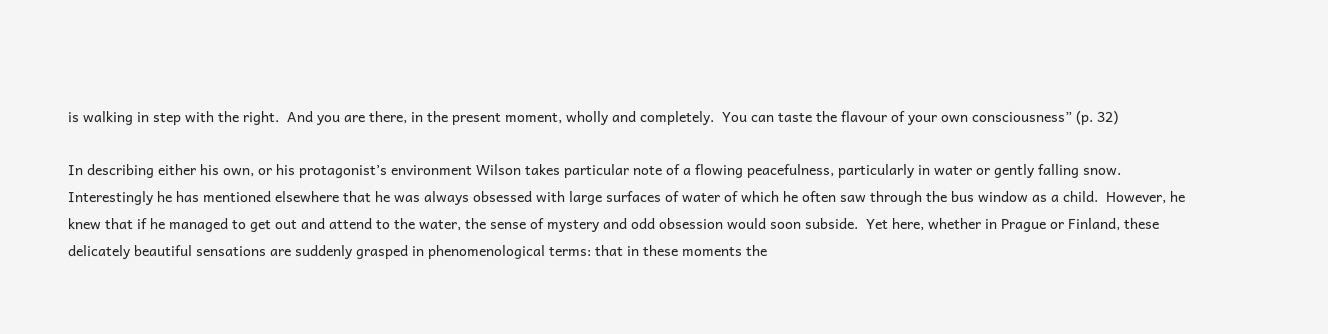is walking in step with the right.  And you are there, in the present moment, wholly and completely.  You can taste the flavour of your own consciousness” (p. 32)

In describing either his own, or his protagonist’s environment Wilson takes particular note of a flowing peacefulness, particularly in water or gently falling snow.  Interestingly he has mentioned elsewhere that he was always obsessed with large surfaces of water of which he often saw through the bus window as a child.  However, he knew that if he managed to get out and attend to the water, the sense of mystery and odd obsession would soon subside.  Yet here, whether in Prague or Finland, these delicately beautiful sensations are suddenly grasped in phenomenological terms: that in these moments the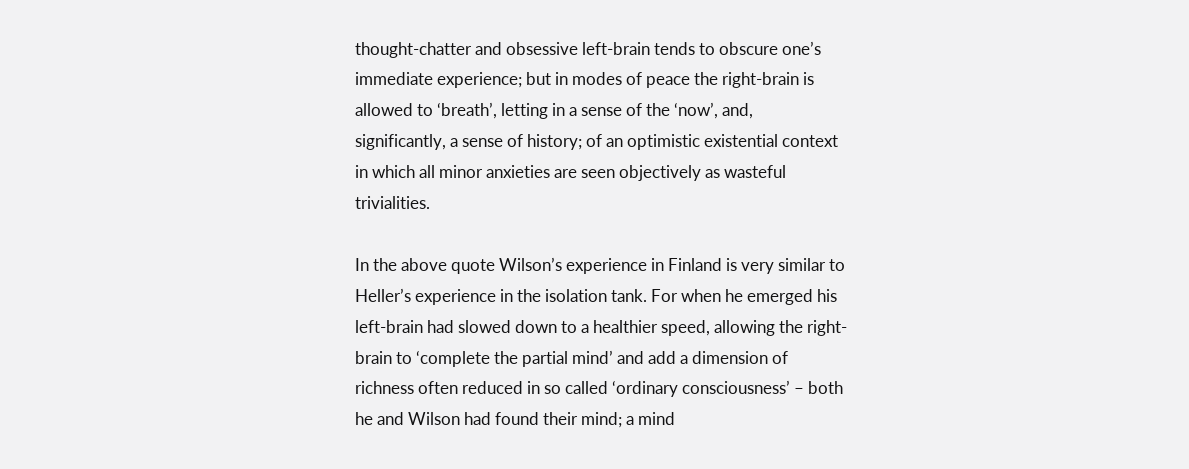thought-chatter and obsessive left-brain tends to obscure one’s immediate experience; but in modes of peace the right-brain is allowed to ‘breath’, letting in a sense of the ‘now’, and, significantly, a sense of history; of an optimistic existential context in which all minor anxieties are seen objectively as wasteful trivialities.

In the above quote Wilson’s experience in Finland is very similar to Heller’s experience in the isolation tank. For when he emerged his left-brain had slowed down to a healthier speed, allowing the right-brain to ‘complete the partial mind’ and add a dimension of richness often reduced in so called ‘ordinary consciousness’ – both he and Wilson had found their mind; a mind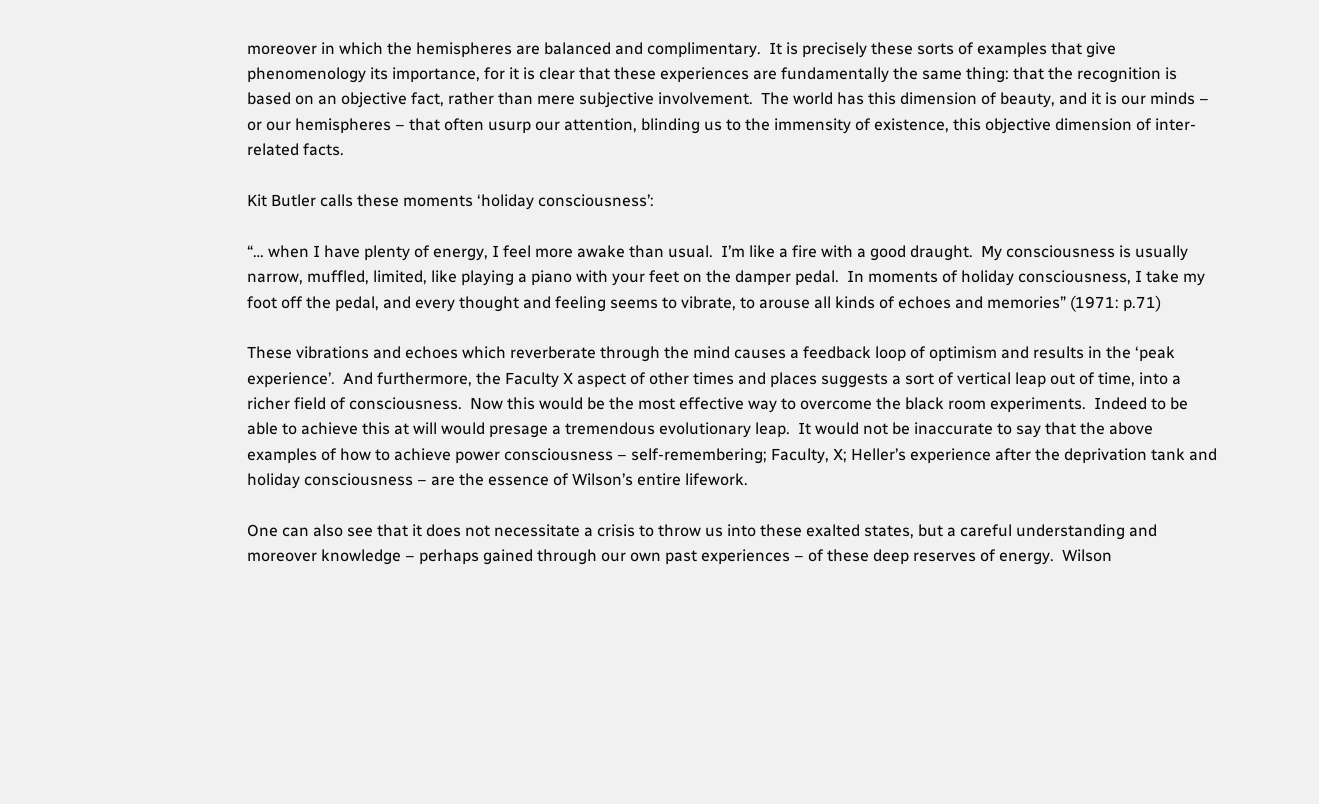moreover in which the hemispheres are balanced and complimentary.  It is precisely these sorts of examples that give phenomenology its importance, for it is clear that these experiences are fundamentally the same thing: that the recognition is based on an objective fact, rather than mere subjective involvement.  The world has this dimension of beauty, and it is our minds – or our hemispheres – that often usurp our attention, blinding us to the immensity of existence, this objective dimension of inter-related facts.

Kit Butler calls these moments ‘holiday consciousness’:

“… when I have plenty of energy, I feel more awake than usual.  I’m like a fire with a good draught.  My consciousness is usually narrow, muffled, limited, like playing a piano with your feet on the damper pedal.  In moments of holiday consciousness, I take my foot off the pedal, and every thought and feeling seems to vibrate, to arouse all kinds of echoes and memories” (1971: p.71)

These vibrations and echoes which reverberate through the mind causes a feedback loop of optimism and results in the ‘peak experience’.  And furthermore, the Faculty X aspect of other times and places suggests a sort of vertical leap out of time, into a richer field of consciousness.  Now this would be the most effective way to overcome the black room experiments.  Indeed to be able to achieve this at will would presage a tremendous evolutionary leap.  It would not be inaccurate to say that the above examples of how to achieve power consciousness – self-remembering; Faculty, X; Heller’s experience after the deprivation tank and holiday consciousness – are the essence of Wilson’s entire lifework.

One can also see that it does not necessitate a crisis to throw us into these exalted states, but a careful understanding and moreover knowledge – perhaps gained through our own past experiences – of these deep reserves of energy.  Wilson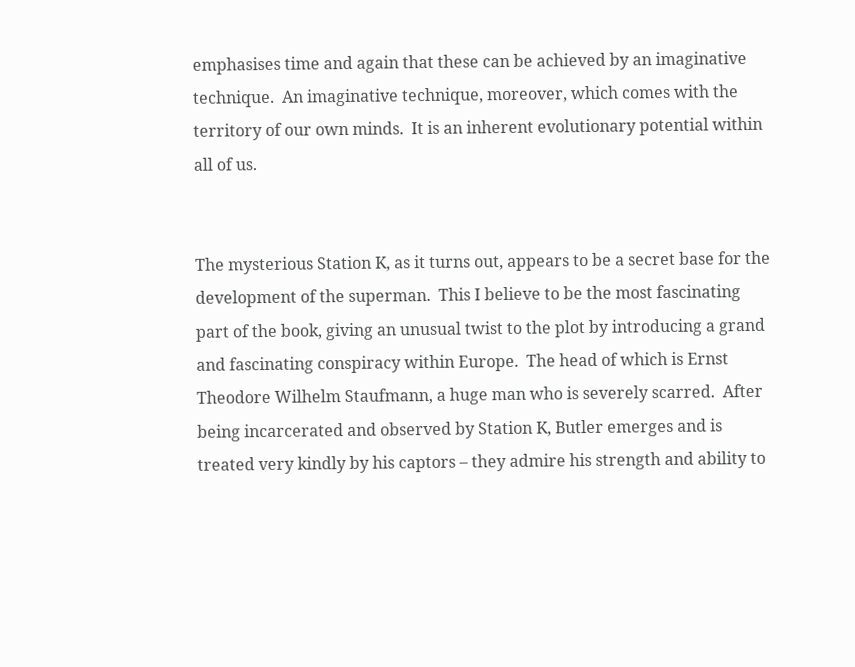emphasises time and again that these can be achieved by an imaginative technique.  An imaginative technique, moreover, which comes with the territory of our own minds.  It is an inherent evolutionary potential within all of us.


The mysterious Station K, as it turns out, appears to be a secret base for the development of the superman.  This I believe to be the most fascinating part of the book, giving an unusual twist to the plot by introducing a grand and fascinating conspiracy within Europe.  The head of which is Ernst Theodore Wilhelm Staufmann, a huge man who is severely scarred.  After being incarcerated and observed by Station K, Butler emerges and is treated very kindly by his captors – they admire his strength and ability to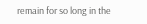remain for so long in the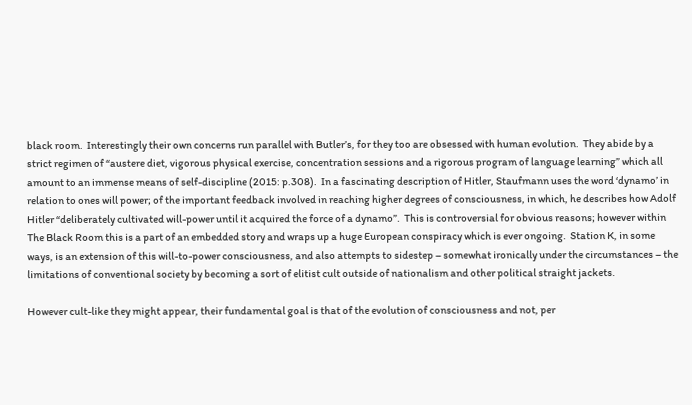black room.  Interestingly their own concerns run parallel with Butler’s, for they too are obsessed with human evolution.  They abide by a strict regimen of “austere diet, vigorous physical exercise, concentration sessions and a rigorous program of language learning” which all amount to an immense means of self-discipline (2015: p.308).  In a fascinating description of Hitler, Staufmann uses the word ‘dynamo’ in relation to ones will power; of the important feedback involved in reaching higher degrees of consciousness, in which, he describes how Adolf Hitler “deliberately cultivated will-power until it acquired the force of a dynamo”.  This is controversial for obvious reasons; however within The Black Room this is a part of an embedded story and wraps up a huge European conspiracy which is ever ongoing.  Station K, in some ways, is an extension of this will-to-power consciousness, and also attempts to sidestep – somewhat ironically under the circumstances – the limitations of conventional society by becoming a sort of elitist cult outside of nationalism and other political straight jackets.

However cult-like they might appear, their fundamental goal is that of the evolution of consciousness and not, per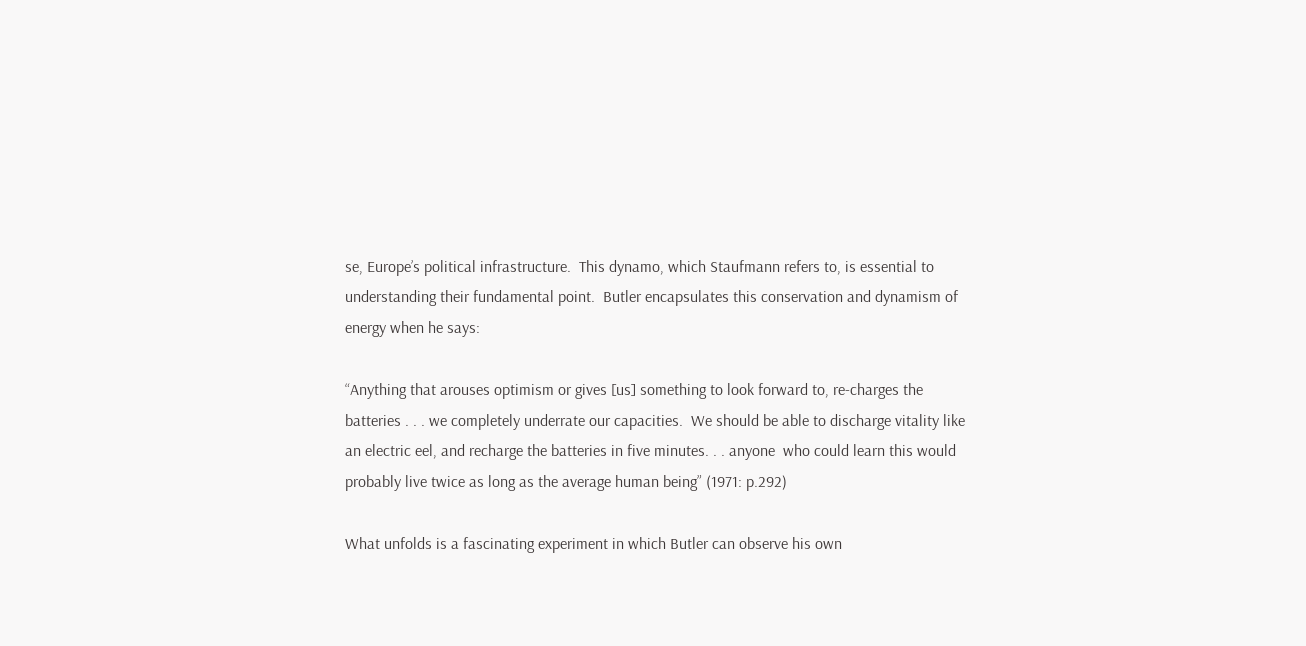se, Europe’s political infrastructure.  This dynamo, which Staufmann refers to, is essential to understanding their fundamental point.  Butler encapsulates this conservation and dynamism of energy when he says:

“Anything that arouses optimism or gives [us] something to look forward to, re-charges the batteries . . . we completely underrate our capacities.  We should be able to discharge vitality like an electric eel, and recharge the batteries in five minutes. . . anyone  who could learn this would probably live twice as long as the average human being” (1971: p.292)

What unfolds is a fascinating experiment in which Butler can observe his own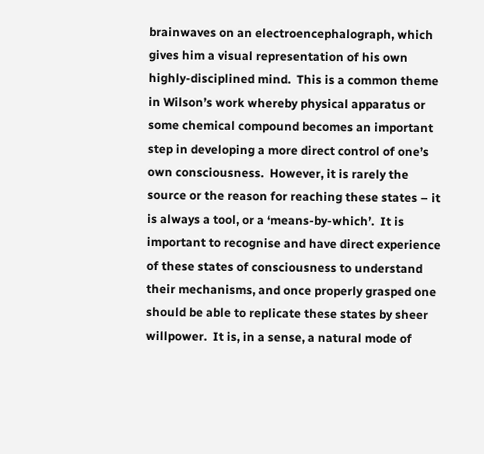brainwaves on an electroencephalograph, which gives him a visual representation of his own highly-disciplined mind.  This is a common theme in Wilson’s work whereby physical apparatus or some chemical compound becomes an important step in developing a more direct control of one’s own consciousness.  However, it is rarely the source or the reason for reaching these states – it is always a tool, or a ‘means-by-which’.  It is important to recognise and have direct experience of these states of consciousness to understand their mechanisms, and once properly grasped one should be able to replicate these states by sheer willpower.  It is, in a sense, a natural mode of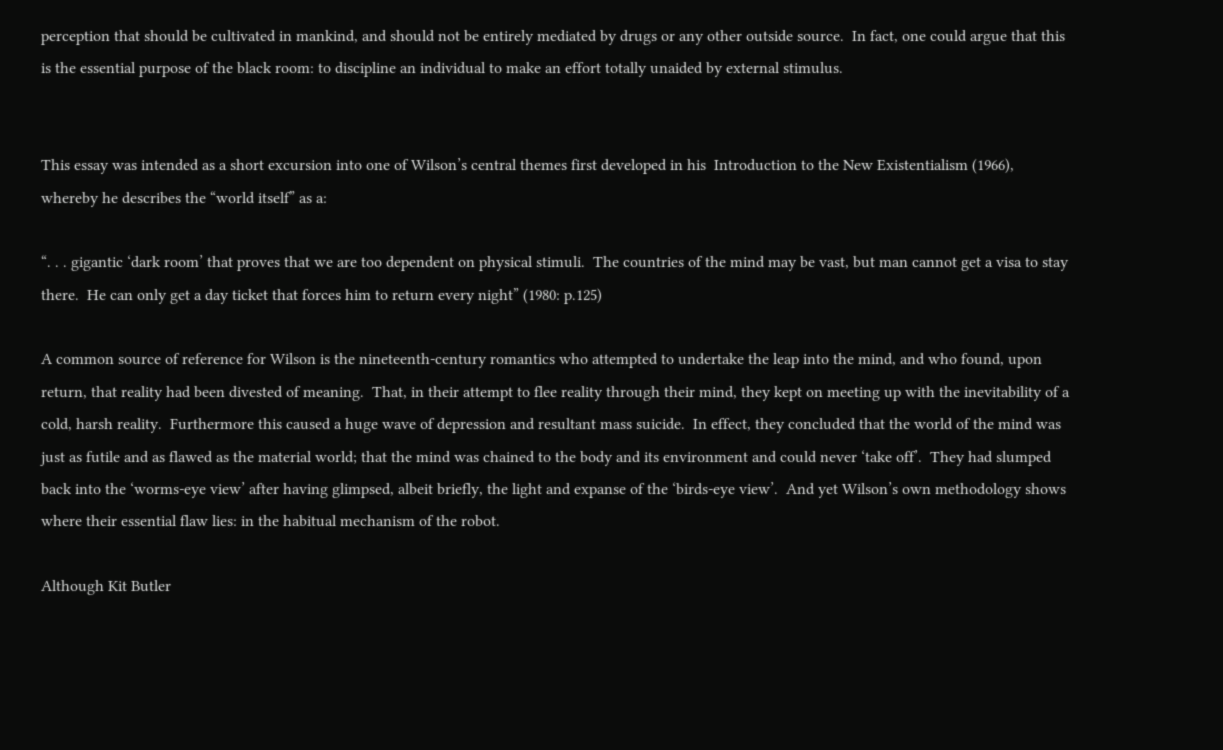perception that should be cultivated in mankind, and should not be entirely mediated by drugs or any other outside source.  In fact, one could argue that this is the essential purpose of the black room: to discipline an individual to make an effort totally unaided by external stimulus.


This essay was intended as a short excursion into one of Wilson’s central themes first developed in his  Introduction to the New Existentialism (1966), whereby he describes the “world itself” as a:

“. . . gigantic ‘dark room’ that proves that we are too dependent on physical stimuli.  The countries of the mind may be vast, but man cannot get a visa to stay there.  He can only get a day ticket that forces him to return every night” (1980: p.125)

A common source of reference for Wilson is the nineteenth-century romantics who attempted to undertake the leap into the mind, and who found, upon return, that reality had been divested of meaning.  That, in their attempt to flee reality through their mind, they kept on meeting up with the inevitability of a cold, harsh reality.  Furthermore this caused a huge wave of depression and resultant mass suicide.  In effect, they concluded that the world of the mind was just as futile and as flawed as the material world; that the mind was chained to the body and its environment and could never ‘take off’.  They had slumped back into the ‘worms-eye view’ after having glimpsed, albeit briefly, the light and expanse of the ‘birds-eye view’.  And yet Wilson’s own methodology shows where their essential flaw lies: in the habitual mechanism of the robot.

Although Kit Butler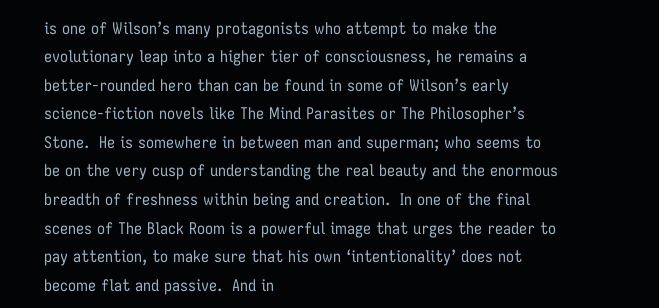is one of Wilson’s many protagonists who attempt to make the evolutionary leap into a higher tier of consciousness, he remains a better-rounded hero than can be found in some of Wilson’s early science-fiction novels like The Mind Parasites or The Philosopher’s Stone.  He is somewhere in between man and superman; who seems to be on the very cusp of understanding the real beauty and the enormous breadth of freshness within being and creation.  In one of the final scenes of The Black Room is a powerful image that urges the reader to pay attention, to make sure that his own ‘intentionality’ does not become flat and passive.  And in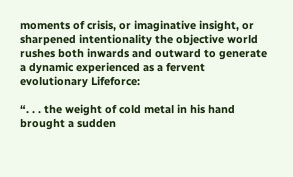moments of crisis, or imaginative insight, or sharpened intentionality the objective world rushes both inwards and outward to generate a dynamic experienced as a fervent evolutionary Lifeforce:

“. . . the weight of cold metal in his hand brought a sudden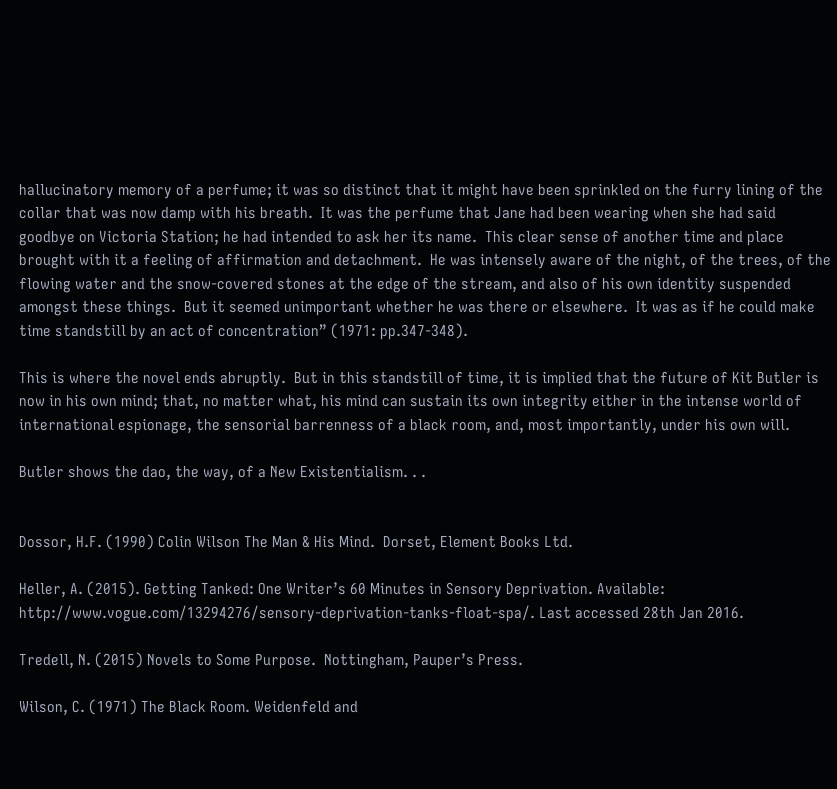hallucinatory memory of a perfume; it was so distinct that it might have been sprinkled on the furry lining of the collar that was now damp with his breath.  It was the perfume that Jane had been wearing when she had said goodbye on Victoria Station; he had intended to ask her its name.  This clear sense of another time and place brought with it a feeling of affirmation and detachment.  He was intensely aware of the night, of the trees, of the flowing water and the snow-covered stones at the edge of the stream, and also of his own identity suspended amongst these things.  But it seemed unimportant whether he was there or elsewhere.  It was as if he could make time standstill by an act of concentration” (1971: pp.347-348).

This is where the novel ends abruptly.  But in this standstill of time, it is implied that the future of Kit Butler is now in his own mind; that, no matter what, his mind can sustain its own integrity either in the intense world of international espionage, the sensorial barrenness of a black room, and, most importantly, under his own will.

Butler shows the dao, the way, of a New Existentialism. . .


Dossor, H.F. (1990) Colin Wilson The Man & His Mind.  Dorset, Element Books Ltd.

Heller, A. (2015). Getting Tanked: One Writer’s 60 Minutes in Sensory Deprivation. Available: http://www.vogue.com/13294276/sensory-deprivation-tanks-float-spa/. Last accessed 28th Jan 2016.

Tredell, N. (2015) Novels to Some Purpose.  Nottingham, Pauper’s Press.

Wilson, C. (1971) The Black Room. Weidenfeld and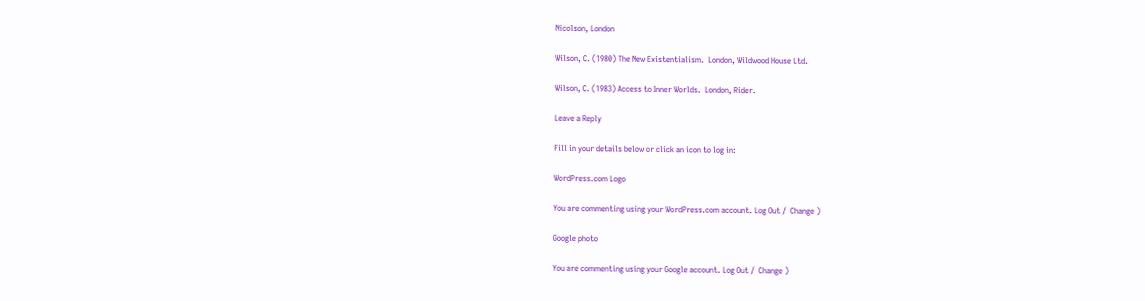Nicolson, London

Wilson, C. (1980) The New Existentialism.  London, Wildwood House Ltd.

Wilson, C. (1983) Access to Inner Worlds.  London, Rider.

Leave a Reply

Fill in your details below or click an icon to log in:

WordPress.com Logo

You are commenting using your WordPress.com account. Log Out /  Change )

Google photo

You are commenting using your Google account. Log Out /  Change )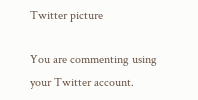Twitter picture

You are commenting using your Twitter account.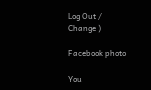Log Out /  Change )

Facebook photo

You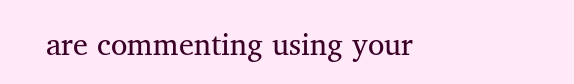are commenting using your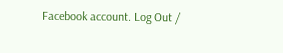Facebook account. Log Out /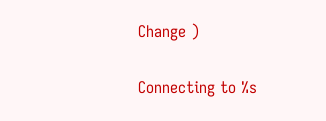Change )

Connecting to %s